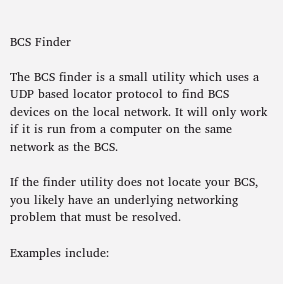BCS Finder

The BCS finder is a small utility which uses a UDP based locator protocol to find BCS devices on the local network. It will only work if it is run from a computer on the same network as the BCS.

If the finder utility does not locate your BCS, you likely have an underlying networking problem that must be resolved.

Examples include: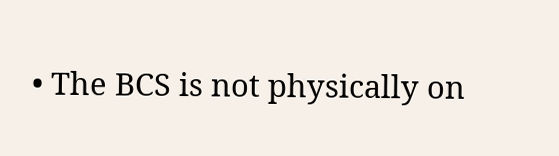• The BCS is not physically on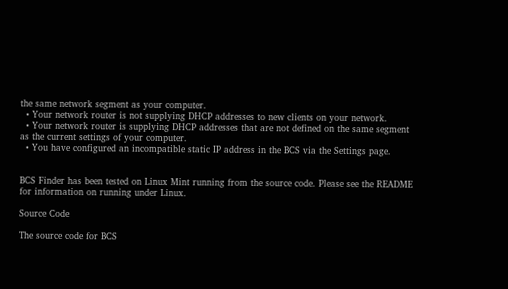the same network segment as your computer.
  • Your network router is not supplying DHCP addresses to new clients on your network.
  • Your network router is supplying DHCP addresses that are not defined on the same segment as the current settings of your computer.
  • You have configured an incompatible static IP address in the BCS via the Settings page.


BCS Finder has been tested on Linux Mint running from the source code. Please see the README for information on running under Linux.

Source Code

The source code for BCS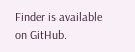Finder is available on GitHub.